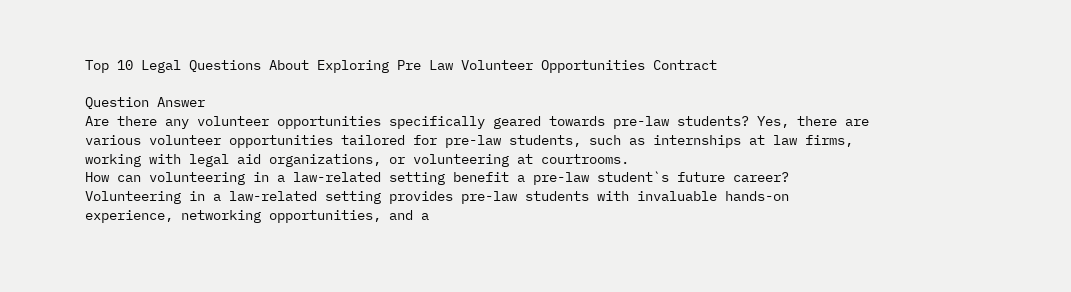Top 10 Legal Questions About Exploring Pre Law Volunteer Opportunities Contract

Question Answer
Are there any volunteer opportunities specifically geared towards pre-law students? Yes, there are various volunteer opportunities tailored for pre-law students, such as internships at law firms, working with legal aid organizations, or volunteering at courtrooms.
How can volunteering in a law-related setting benefit a pre-law student`s future career? Volunteering in a law-related setting provides pre-law students with invaluable hands-on experience, networking opportunities, and a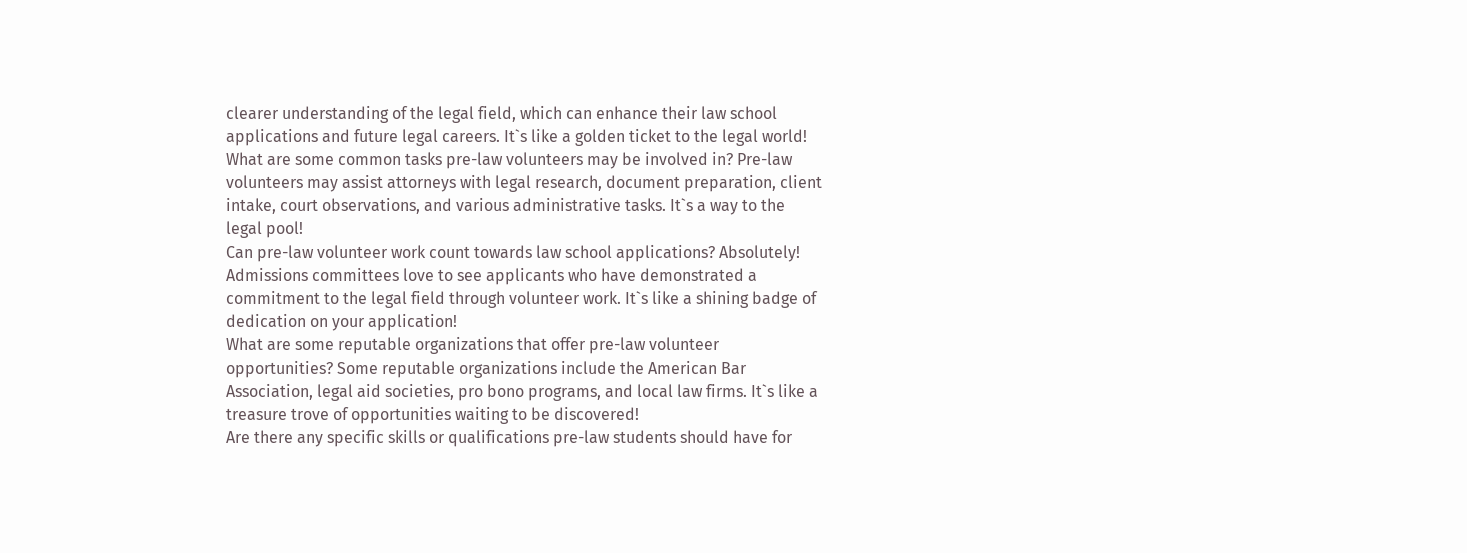clearer understanding of the legal field, which can enhance their law school applications and future legal careers. It`s like a golden ticket to the legal world!
What are some common tasks pre-law volunteers may be involved in? Pre-law volunteers may assist attorneys with legal research, document preparation, client intake, court observations, and various administrative tasks. It`s a way to the legal pool!
Can pre-law volunteer work count towards law school applications? Absolutely! Admissions committees love to see applicants who have demonstrated a commitment to the legal field through volunteer work. It`s like a shining badge of dedication on your application!
What are some reputable organizations that offer pre-law volunteer opportunities? Some reputable organizations include the American Bar Association, legal aid societies, pro bono programs, and local law firms. It`s like a treasure trove of opportunities waiting to be discovered!
Are there any specific skills or qualifications pre-law students should have for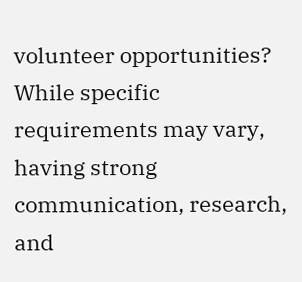volunteer opportunities? While specific requirements may vary, having strong communication, research, and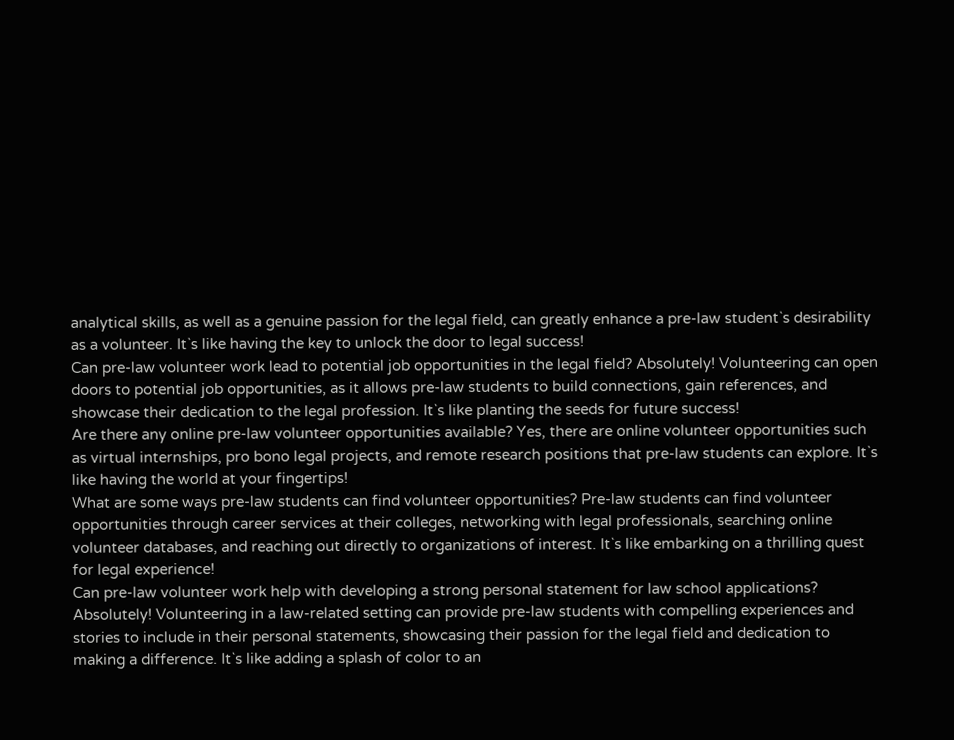analytical skills, as well as a genuine passion for the legal field, can greatly enhance a pre-law student`s desirability as a volunteer. It`s like having the key to unlock the door to legal success!
Can pre-law volunteer work lead to potential job opportunities in the legal field? Absolutely! Volunteering can open doors to potential job opportunities, as it allows pre-law students to build connections, gain references, and showcase their dedication to the legal profession. It`s like planting the seeds for future success!
Are there any online pre-law volunteer opportunities available? Yes, there are online volunteer opportunities such as virtual internships, pro bono legal projects, and remote research positions that pre-law students can explore. It`s like having the world at your fingertips!
What are some ways pre-law students can find volunteer opportunities? Pre-law students can find volunteer opportunities through career services at their colleges, networking with legal professionals, searching online volunteer databases, and reaching out directly to organizations of interest. It`s like embarking on a thrilling quest for legal experience!
Can pre-law volunteer work help with developing a strong personal statement for law school applications? Absolutely! Volunteering in a law-related setting can provide pre-law students with compelling experiences and stories to include in their personal statements, showcasing their passion for the legal field and dedication to making a difference. It`s like adding a splash of color to an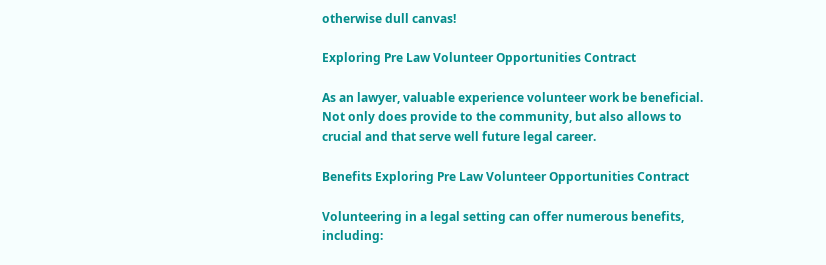otherwise dull canvas!

Exploring Pre Law Volunteer Opportunities Contract

As an lawyer, valuable experience volunteer work be beneficial. Not only does provide to the community, but also allows to crucial and that serve well future legal career.

Benefits Exploring Pre Law Volunteer Opportunities Contract

Volunteering in a legal setting can offer numerous benefits, including: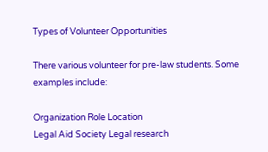Types of Volunteer Opportunities

There various volunteer for pre-law students. Some examples include:

Organization Role Location
Legal Aid Society Legal research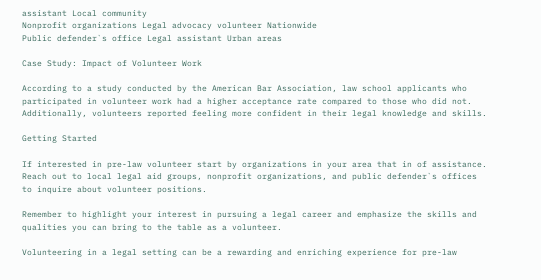assistant Local community
Nonprofit organizations Legal advocacy volunteer Nationwide
Public defender`s office Legal assistant Urban areas

Case Study: Impact of Volunteer Work

According to a study conducted by the American Bar Association, law school applicants who participated in volunteer work had a higher acceptance rate compared to those who did not. Additionally, volunteers reported feeling more confident in their legal knowledge and skills.

Getting Started

If interested in pre-law volunteer start by organizations in your area that in of assistance. Reach out to local legal aid groups, nonprofit organizations, and public defender`s offices to inquire about volunteer positions.

Remember to highlight your interest in pursuing a legal career and emphasize the skills and qualities you can bring to the table as a volunteer.

Volunteering in a legal setting can be a rewarding and enriching experience for pre-law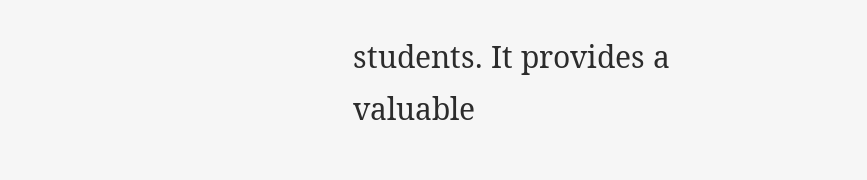students. It provides a valuable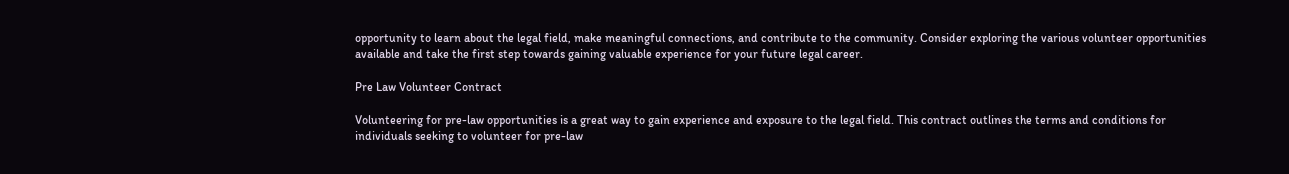opportunity to learn about the legal field, make meaningful connections, and contribute to the community. Consider exploring the various volunteer opportunities available and take the first step towards gaining valuable experience for your future legal career.

Pre Law Volunteer Contract

Volunteering for pre-law opportunities is a great way to gain experience and exposure to the legal field. This contract outlines the terms and conditions for individuals seeking to volunteer for pre-law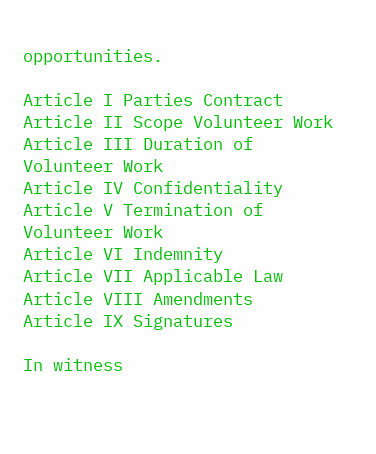opportunities.

Article I Parties Contract
Article II Scope Volunteer Work
Article III Duration of Volunteer Work
Article IV Confidentiality
Article V Termination of Volunteer Work
Article VI Indemnity
Article VII Applicable Law
Article VIII Amendments
Article IX Signatures

In witness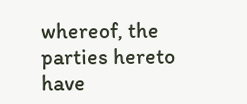whereof, the parties hereto have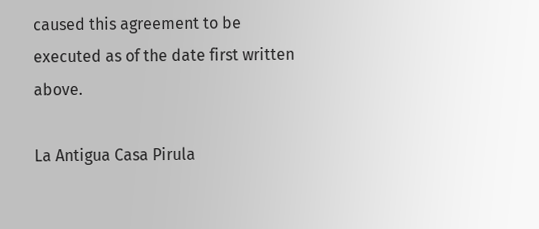caused this agreement to be executed as of the date first written above.

La Antigua Casa Pirula